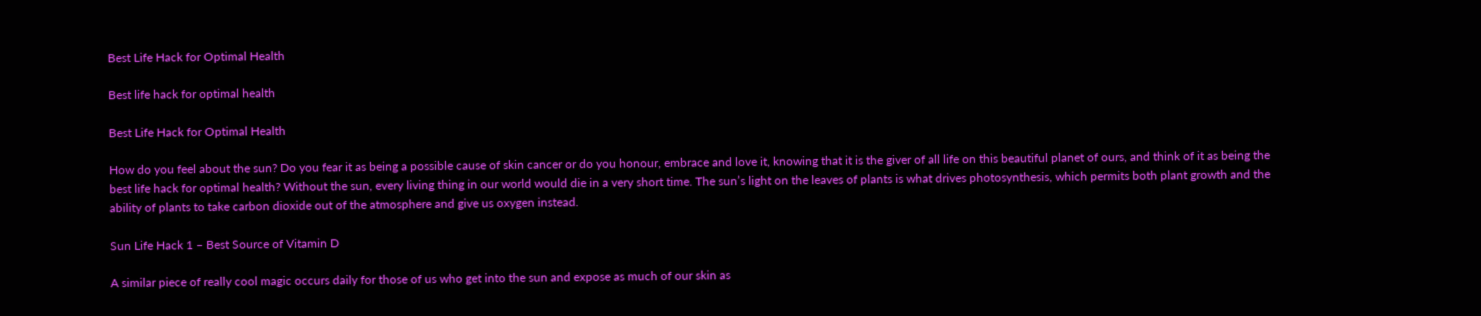Best Life Hack for Optimal Health

Best life hack for optimal health

Best Life Hack for Optimal Health

How do you feel about the sun? Do you fear it as being a possible cause of skin cancer or do you honour, embrace and love it, knowing that it is the giver of all life on this beautiful planet of ours, and think of it as being the best life hack for optimal health? Without the sun, every living thing in our world would die in a very short time. The sun’s light on the leaves of plants is what drives photosynthesis, which permits both plant growth and the ability of plants to take carbon dioxide out of the atmosphere and give us oxygen instead.

Sun Life Hack 1 – Best Source of Vitamin D

A similar piece of really cool magic occurs daily for those of us who get into the sun and expose as much of our skin as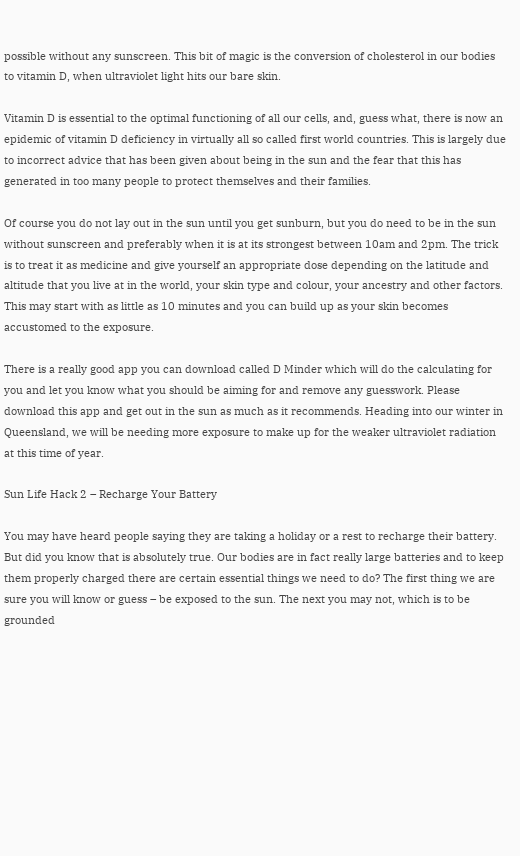possible without any sunscreen. This bit of magic is the conversion of cholesterol in our bodies to vitamin D, when ultraviolet light hits our bare skin.

Vitamin D is essential to the optimal functioning of all our cells, and, guess what, there is now an epidemic of vitamin D deficiency in virtually all so called first world countries. This is largely due to incorrect advice that has been given about being in the sun and the fear that this has generated in too many people to protect themselves and their families.

Of course you do not lay out in the sun until you get sunburn, but you do need to be in the sun without sunscreen and preferably when it is at its strongest between 10am and 2pm. The trick is to treat it as medicine and give yourself an appropriate dose depending on the latitude and altitude that you live at in the world, your skin type and colour, your ancestry and other factors. This may start with as little as 10 minutes and you can build up as your skin becomes accustomed to the exposure.

There is a really good app you can download called D Minder which will do the calculating for you and let you know what you should be aiming for and remove any guesswork. Please download this app and get out in the sun as much as it recommends. Heading into our winter in Queensland, we will be needing more exposure to make up for the weaker ultraviolet radiation at this time of year.

Sun Life Hack 2 – Recharge Your Battery

You may have heard people saying they are taking a holiday or a rest to recharge their battery. But did you know that is absolutely true. Our bodies are in fact really large batteries and to keep them properly charged there are certain essential things we need to do? The first thing we are sure you will know or guess – be exposed to the sun. The next you may not, which is to be grounded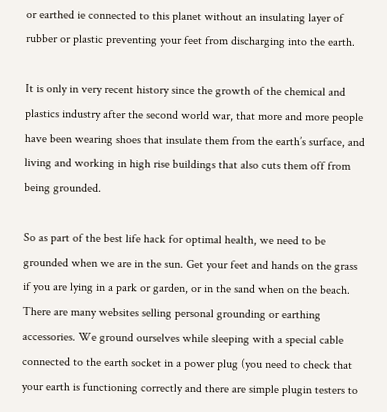or earthed ie connected to this planet without an insulating layer of rubber or plastic preventing your feet from discharging into the earth.

It is only in very recent history since the growth of the chemical and plastics industry after the second world war, that more and more people have been wearing shoes that insulate them from the earth’s surface, and living and working in high rise buildings that also cuts them off from being grounded.

So as part of the best life hack for optimal health, we need to be grounded when we are in the sun. Get your feet and hands on the grass if you are lying in a park or garden, or in the sand when on the beach. There are many websites selling personal grounding or earthing accessories. We ground ourselves while sleeping with a special cable connected to the earth socket in a power plug (you need to check that your earth is functioning correctly and there are simple plugin testers to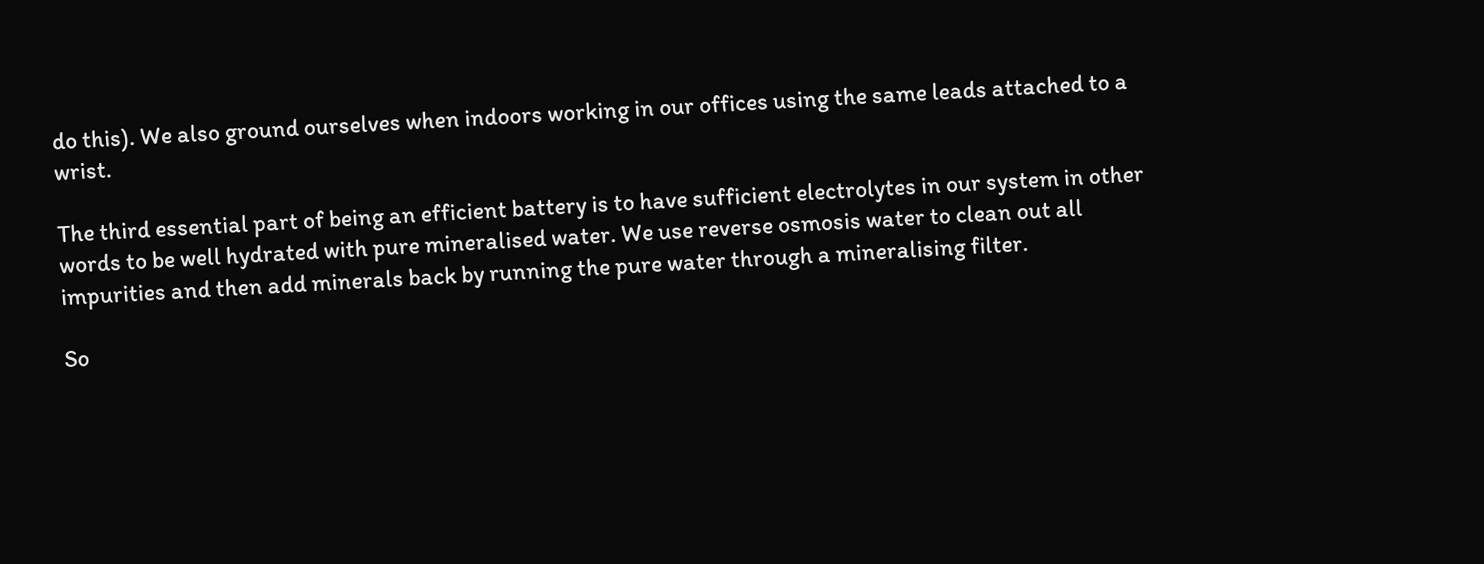do this). We also ground ourselves when indoors working in our offices using the same leads attached to a wrist.

The third essential part of being an efficient battery is to have sufficient electrolytes in our system in other words to be well hydrated with pure mineralised water. We use reverse osmosis water to clean out all impurities and then add minerals back by running the pure water through a mineralising filter.

So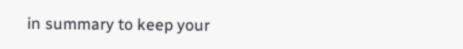in summary to keep your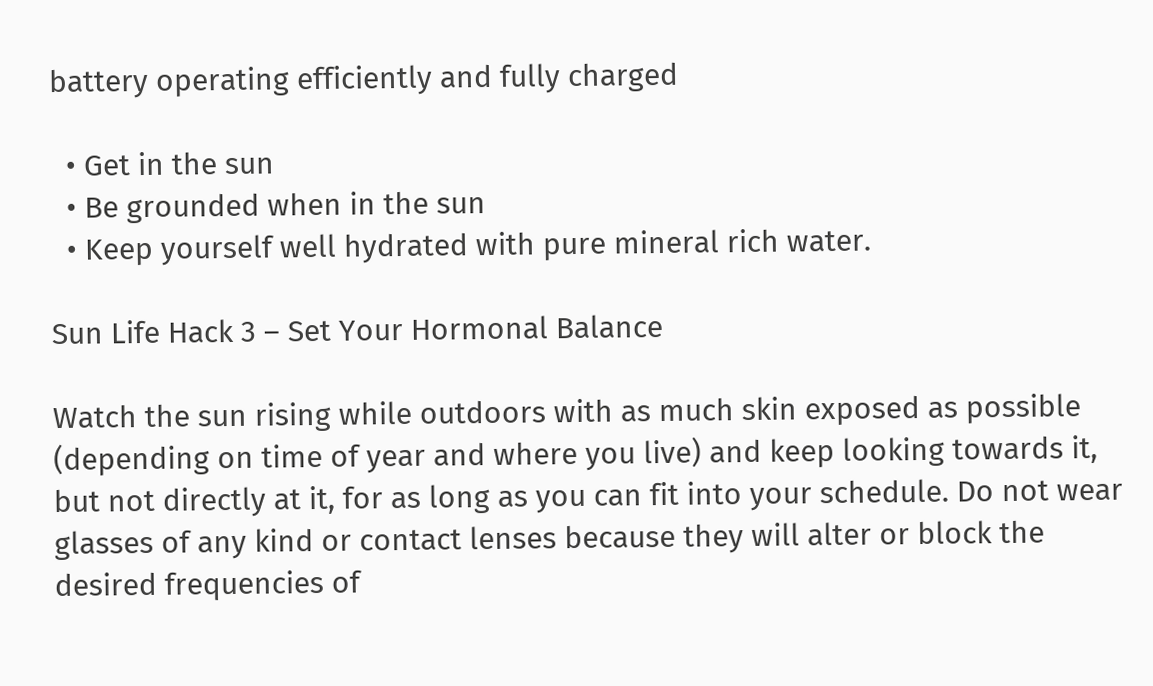battery operating efficiently and fully charged

  • Get in the sun
  • Be grounded when in the sun
  • Keep yourself well hydrated with pure mineral rich water.

Sun Life Hack 3 – Set Your Hormonal Balance

Watch the sun rising while outdoors with as much skin exposed as possible (depending on time of year and where you live) and keep looking towards it, but not directly at it, for as long as you can fit into your schedule. Do not wear glasses of any kind or contact lenses because they will alter or block the desired frequencies of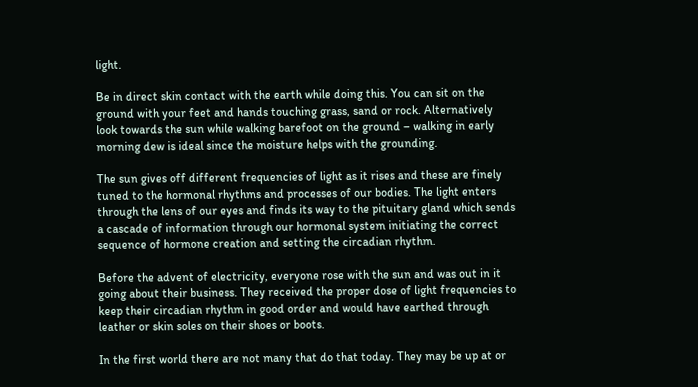light.

Be in direct skin contact with the earth while doing this. You can sit on the ground with your feet and hands touching grass, sand or rock. Alternatively look towards the sun while walking barefoot on the ground – walking in early morning dew is ideal since the moisture helps with the grounding.

The sun gives off different frequencies of light as it rises and these are finely tuned to the hormonal rhythms and processes of our bodies. The light enters through the lens of our eyes and finds its way to the pituitary gland which sends a cascade of information through our hormonal system initiating the correct sequence of hormone creation and setting the circadian rhythm.

Before the advent of electricity, everyone rose with the sun and was out in it going about their business. They received the proper dose of light frequencies to keep their circadian rhythm in good order and would have earthed through leather or skin soles on their shoes or boots.

In the first world there are not many that do that today. They may be up at or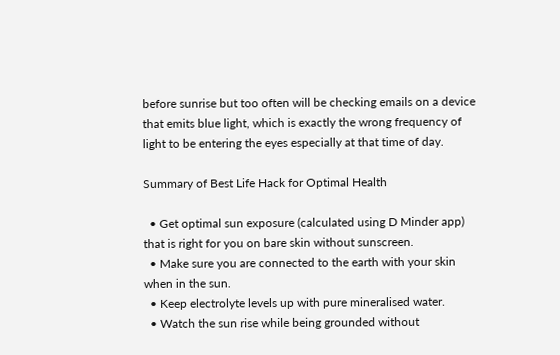before sunrise but too often will be checking emails on a device that emits blue light, which is exactly the wrong frequency of light to be entering the eyes especially at that time of day.

Summary of Best Life Hack for Optimal Health

  • Get optimal sun exposure (calculated using D Minder app) that is right for you on bare skin without sunscreen.
  • Make sure you are connected to the earth with your skin when in the sun.
  • Keep electrolyte levels up with pure mineralised water.
  • Watch the sun rise while being grounded without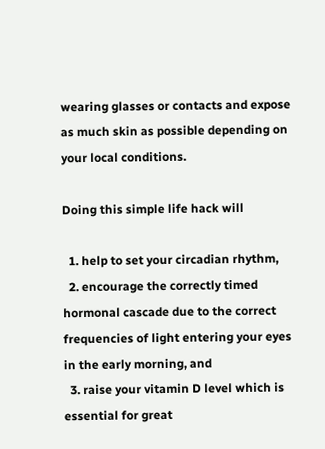wearing glasses or contacts and expose as much skin as possible depending on your local conditions.

Doing this simple life hack will

  1. help to set your circadian rhythm,
  2. encourage the correctly timed hormonal cascade due to the correct frequencies of light entering your eyes in the early morning, and
  3. raise your vitamin D level which is essential for great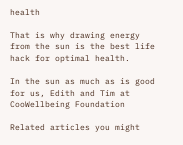health

That is why drawing energy from the sun is the best life hack for optimal health.

In the sun as much as is good for us, Edith and Tim at CooWellbeing Foundation

Related articles you might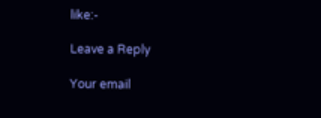like:-

Leave a Reply

Your email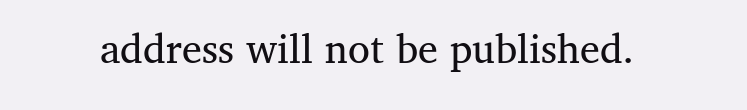address will not be published.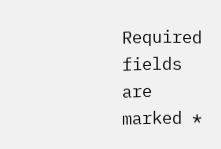Required fields are marked *